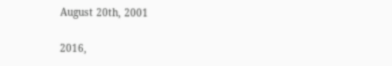August 20th, 2001

2016,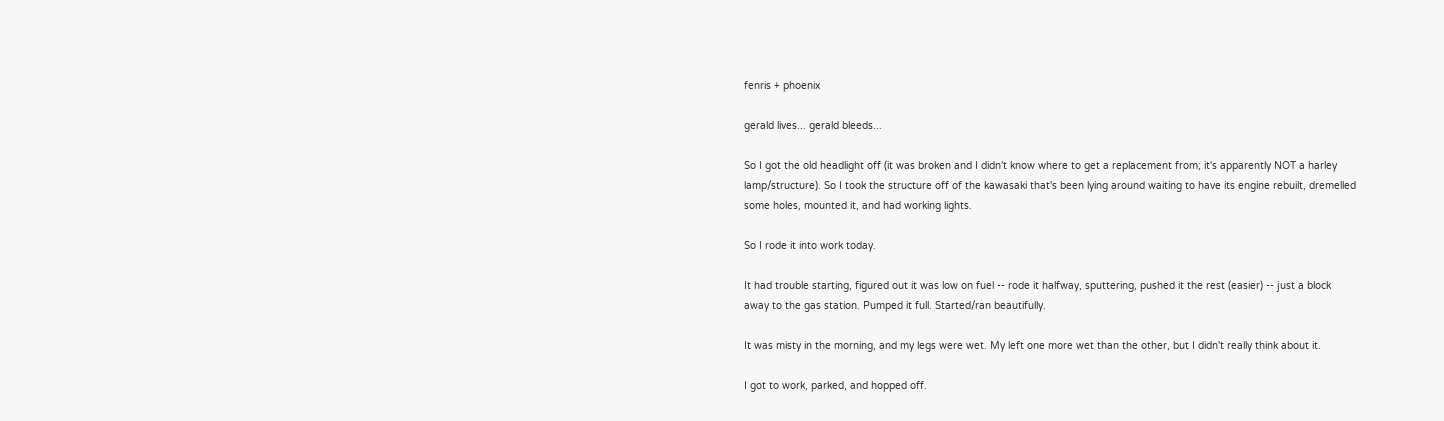fenris + phoenix

gerald lives... gerald bleeds...

So I got the old headlight off (it was broken and I didn't know where to get a replacement from; it's apparently NOT a harley lamp/structure). So I took the structure off of the kawasaki that's been lying around waiting to have its engine rebuilt, dremelled some holes, mounted it, and had working lights.

So I rode it into work today.

It had trouble starting, figured out it was low on fuel -- rode it halfway, sputtering, pushed it the rest (easier) -- just a block away to the gas station. Pumped it full. Started/ran beautifully.

It was misty in the morning, and my legs were wet. My left one more wet than the other, but I didn't really think about it.

I got to work, parked, and hopped off.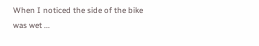When I noticed the side of the bike was wet ...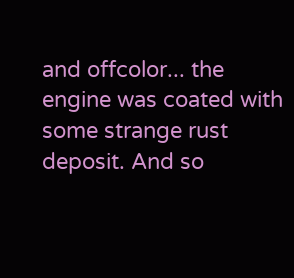and offcolor... the engine was coated with some strange rust deposit. And so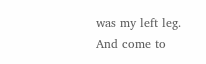was my left leg. And come to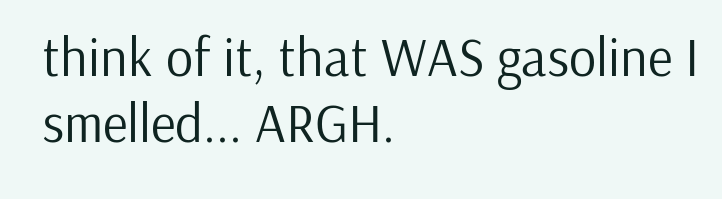think of it, that WAS gasoline I smelled... ARGH.